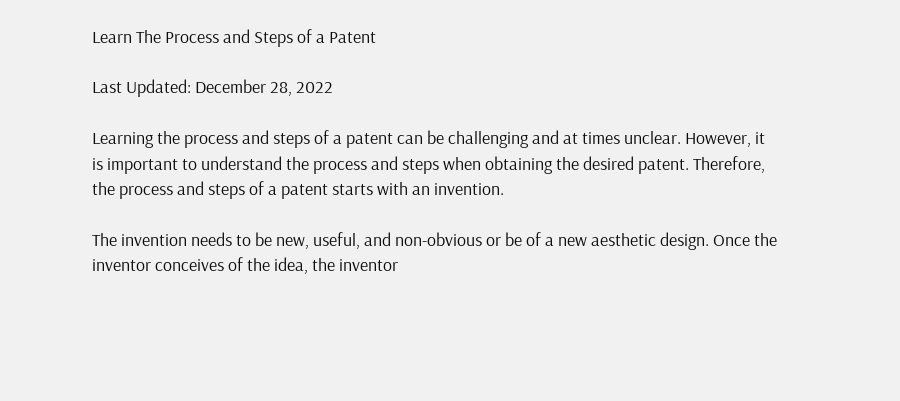Learn The Process and Steps of a Patent

Last Updated: December 28, 2022

Learning the process and steps of a patent can be challenging and at times unclear. However, it is important to understand the process and steps when obtaining the desired patent. Therefore, the process and steps of a patent starts with an invention.

The invention needs to be new, useful, and non-obvious or be of a new aesthetic design. Once the inventor conceives of the idea, the inventor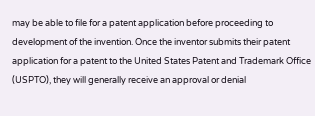may be able to file for a patent application before proceeding to development of the invention. Once the inventor submits their patent application for a patent to the United States Patent and Trademark Office (USPTO), they will generally receive an approval or denial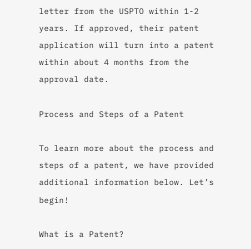letter from the USPTO within 1-2 years. If approved, their patent application will turn into a patent within about 4 months from the approval date.

Process and Steps of a Patent

To learn more about the process and steps of a patent, we have provided additional information below. Let’s begin!

What is a Patent?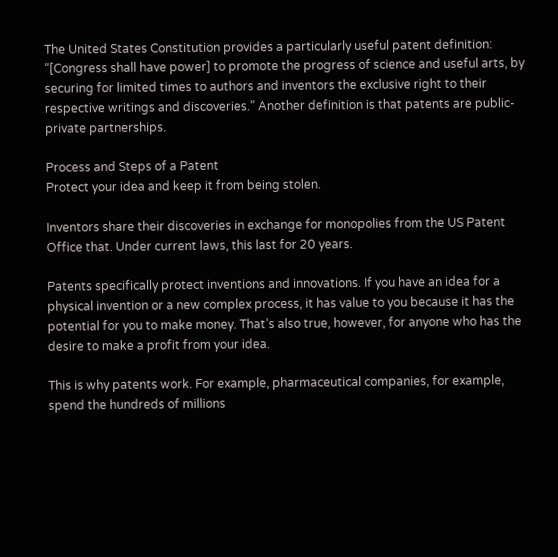The United States Constitution provides a particularly useful patent definition: “[Congress shall have power] to promote the progress of science and useful arts, by securing for limited times to authors and inventors the exclusive right to their respective writings and discoveries.” Another definition is that patents are public-private partnerships.

Process and Steps of a Patent
Protect your idea and keep it from being stolen.

Inventors share their discoveries in exchange for monopolies from the US Patent Office that. Under current laws, this last for 20 years.

Patents specifically protect inventions and innovations. If you have an idea for a physical invention or a new complex process, it has value to you because it has the potential for you to make money. That’s also true, however, for anyone who has the desire to make a profit from your idea.

This is why patents work. For example, pharmaceutical companies, for example, spend the hundreds of millions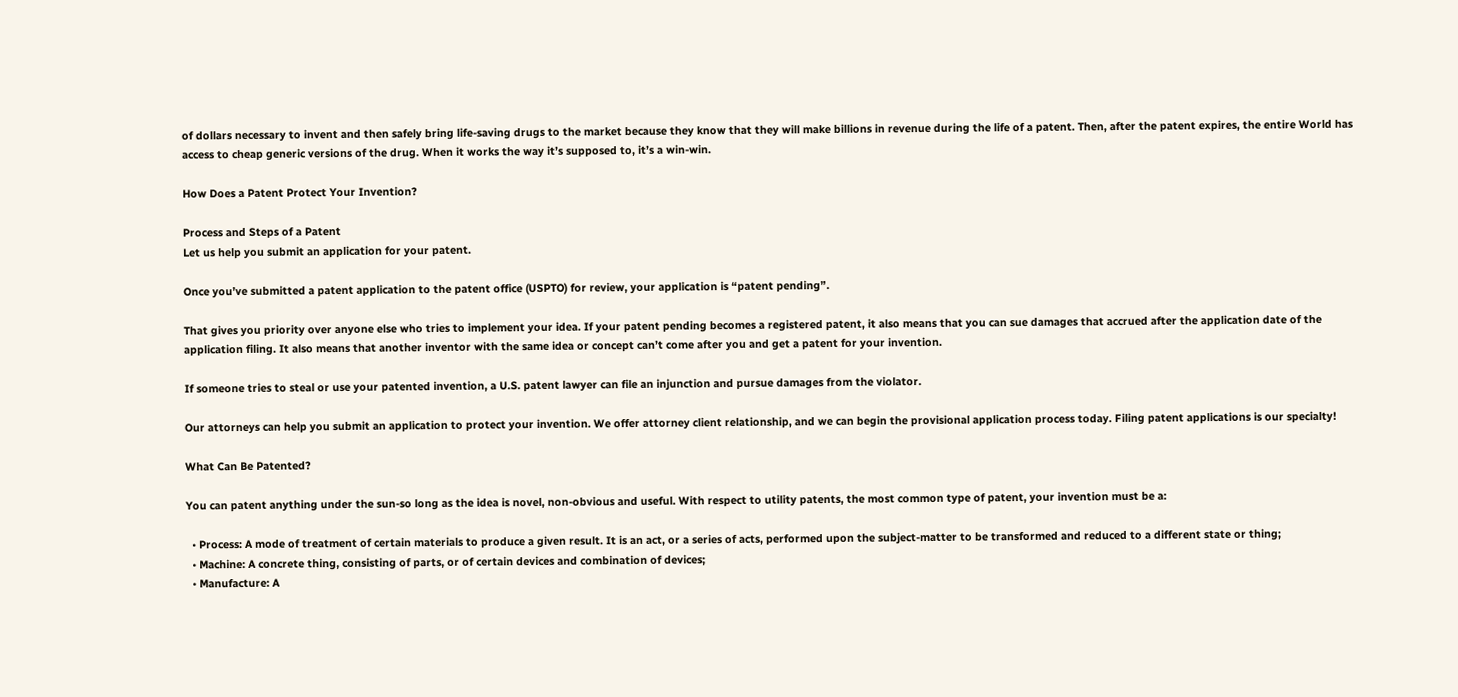of dollars necessary to invent and then safely bring life-saving drugs to the market because they know that they will make billions in revenue during the life of a patent. Then, after the patent expires, the entire World has access to cheap generic versions of the drug. When it works the way it’s supposed to, it’s a win-win.

How Does a Patent Protect Your Invention?

Process and Steps of a Patent
Let us help you submit an application for your patent.

Once you’ve submitted a patent application to the patent office (USPTO) for review, your application is “patent pending”.

That gives you priority over anyone else who tries to implement your idea. If your patent pending becomes a registered patent, it also means that you can sue damages that accrued after the application date of the application filing. It also means that another inventor with the same idea or concept can’t come after you and get a patent for your invention.

If someone tries to steal or use your patented invention, a U.S. patent lawyer can file an injunction and pursue damages from the violator.

Our attorneys can help you submit an application to protect your invention. We offer attorney client relationship, and we can begin the provisional application process today. Filing patent applications is our specialty!

What Can Be Patented?

You can patent anything under the sun-so long as the idea is novel, non-obvious and useful. With respect to utility patents, the most common type of patent, your invention must be a:

  • Process: A mode of treatment of certain materials to produce a given result. It is an act, or a series of acts, performed upon the subject-matter to be transformed and reduced to a different state or thing;
  • Machine: A concrete thing, consisting of parts, or of certain devices and combination of devices;
  • Manufacture: A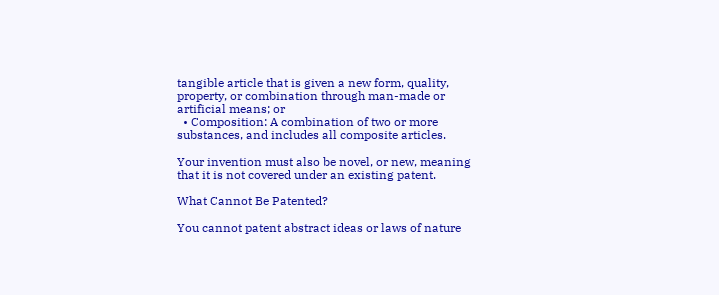tangible article that is given a new form, quality, property, or combination through man-made or artificial means; or
  • Composition: A combination of two or more substances, and includes all composite articles.

Your invention must also be novel, or new, meaning that it is not covered under an existing patent.

What Cannot Be Patented?

You cannot patent abstract ideas or laws of nature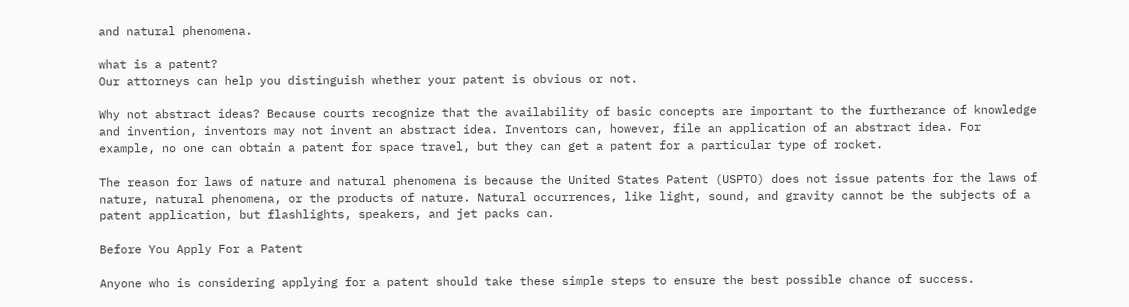and natural phenomena.

what is a patent?
Our attorneys can help you distinguish whether your patent is obvious or not.

Why not abstract ideas? Because courts recognize that the availability of basic concepts are important to the furtherance of knowledge and invention, inventors may not invent an abstract idea. Inventors can, however, file an application of an abstract idea. For example, no one can obtain a patent for space travel, but they can get a patent for a particular type of rocket.

The reason for laws of nature and natural phenomena is because the United States Patent (USPTO) does not issue patents for the laws of nature, natural phenomena, or the products of nature. Natural occurrences, like light, sound, and gravity cannot be the subjects of a patent application, but flashlights, speakers, and jet packs can.

Before You Apply For a Patent

Anyone who is considering applying for a patent should take these simple steps to ensure the best possible chance of success.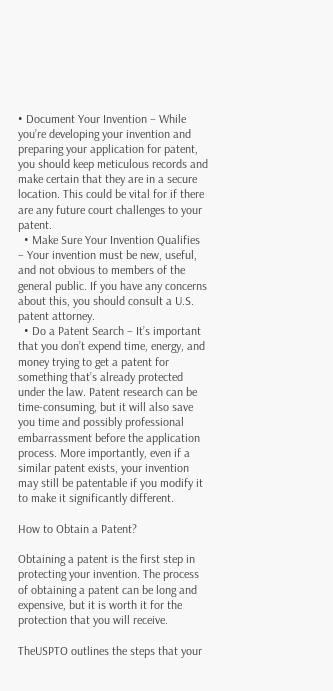• Document Your Invention – While you’re developing your invention and preparing your application for patent, you should keep meticulous records and make certain that they are in a secure location. This could be vital for if there are any future court challenges to your patent.
  • Make Sure Your Invention Qualifies – Your invention must be new, useful, and not obvious to members of the general public. If you have any concerns about this, you should consult a U.S. patent attorney.
  • Do a Patent Search – It’s important that you don’t expend time, energy, and money trying to get a patent for something that’s already protected under the law. Patent research can be time-consuming, but it will also save you time and possibly professional embarrassment before the application process. More importantly, even if a similar patent exists, your invention may still be patentable if you modify it to make it significantly different.

How to Obtain a Patent?

Obtaining a patent is the first step in protecting your invention. The process of obtaining a patent can be long and expensive, but it is worth it for the protection that you will receive.

TheUSPTO outlines the steps that your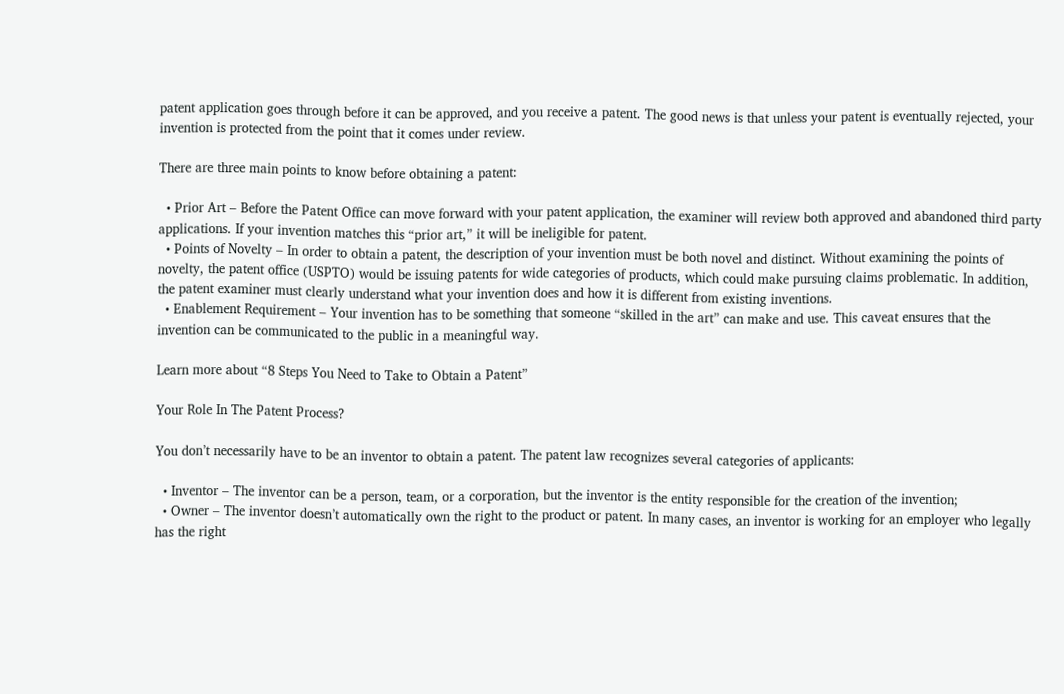patent application goes through before it can be approved, and you receive a patent. The good news is that unless your patent is eventually rejected, your invention is protected from the point that it comes under review.

There are three main points to know before obtaining a patent:

  • Prior Art – Before the Patent Office can move forward with your patent application, the examiner will review both approved and abandoned third party applications. If your invention matches this “prior art,” it will be ineligible for patent.
  • Points of Novelty – In order to obtain a patent, the description of your invention must be both novel and distinct. Without examining the points of novelty, the patent office (USPTO) would be issuing patents for wide categories of products, which could make pursuing claims problematic. In addition, the patent examiner must clearly understand what your invention does and how it is different from existing inventions.
  • Enablement Requirement – Your invention has to be something that someone “skilled in the art” can make and use. This caveat ensures that the invention can be communicated to the public in a meaningful way.

Learn more about “8 Steps You Need to Take to Obtain a Patent”

Your Role In The Patent Process?

You don’t necessarily have to be an inventor to obtain a patent. The patent law recognizes several categories of applicants:

  • Inventor – The inventor can be a person, team, or a corporation, but the inventor is the entity responsible for the creation of the invention;
  • Owner – The inventor doesn’t automatically own the right to the product or patent. In many cases, an inventor is working for an employer who legally has the right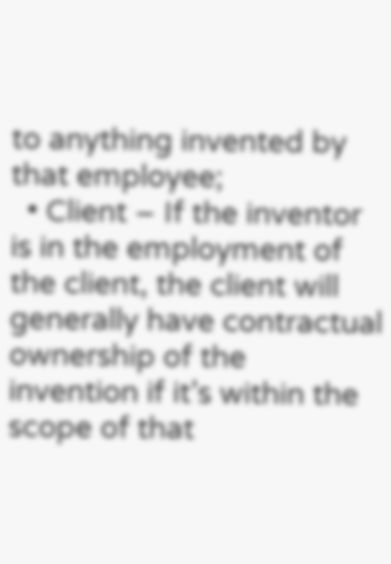to anything invented by that employee;
  • Client – If the inventor is in the employment of the client, the client will generally have contractual ownership of the invention if it’s within the scope of that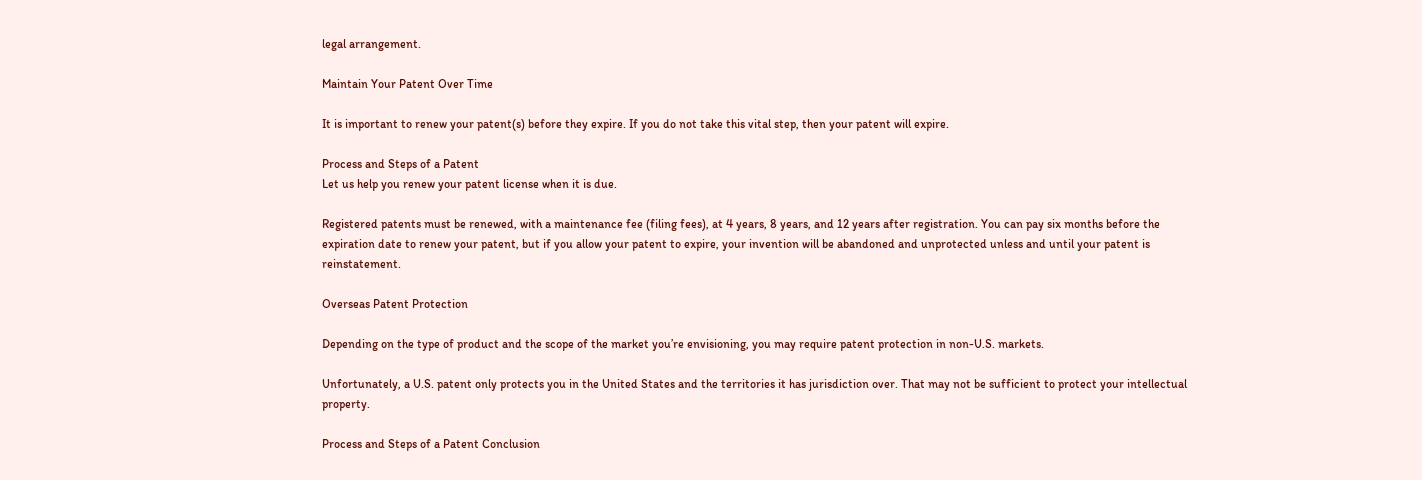legal arrangement.

Maintain Your Patent Over Time

It is important to renew your patent(s) before they expire. If you do not take this vital step, then your patent will expire.

Process and Steps of a Patent
Let us help you renew your patent license when it is due.

Registered patents must be renewed, with a maintenance fee (filing fees), at 4 years, 8 years, and 12 years after registration. You can pay six months before the expiration date to renew your patent, but if you allow your patent to expire, your invention will be abandoned and unprotected unless and until your patent is reinstatement.

Overseas Patent Protection

Depending on the type of product and the scope of the market you’re envisioning, you may require patent protection in non-U.S. markets.

Unfortunately, a U.S. patent only protects you in the United States and the territories it has jurisdiction over. That may not be sufficient to protect your intellectual property.

Process and Steps of a Patent Conclusion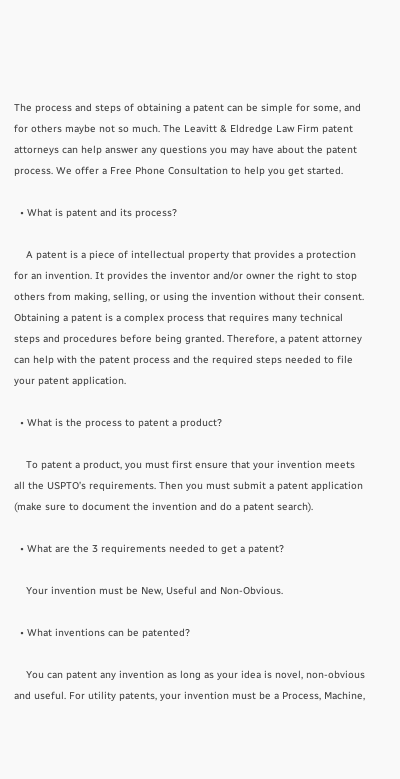The process and steps of obtaining a patent can be simple for some, and for others maybe not so much. The Leavitt & Eldredge Law Firm patent attorneys can help answer any questions you may have about the patent process. We offer a Free Phone Consultation to help you get started.

  • What is patent and its process?

    A patent is a piece of intellectual property that provides a protection for an invention. It provides the inventor and/or owner the right to stop others from making, selling, or using the invention without their consent. Obtaining a patent is a complex process that requires many technical steps and procedures before being granted. Therefore, a patent attorney can help with the patent process and the required steps needed to file your patent application.

  • What is the process to patent a product?

    To patent a product, you must first ensure that your invention meets all the USPTO’s requirements. Then you must submit a patent application (make sure to document the invention and do a patent search).

  • What are the 3 requirements needed to get a patent?

    Your invention must be New, Useful and Non-Obvious.

  • What inventions can be patented?

    You can patent any invention as long as your idea is novel, non-obvious and useful. For utility patents, your invention must be a Process, Machine,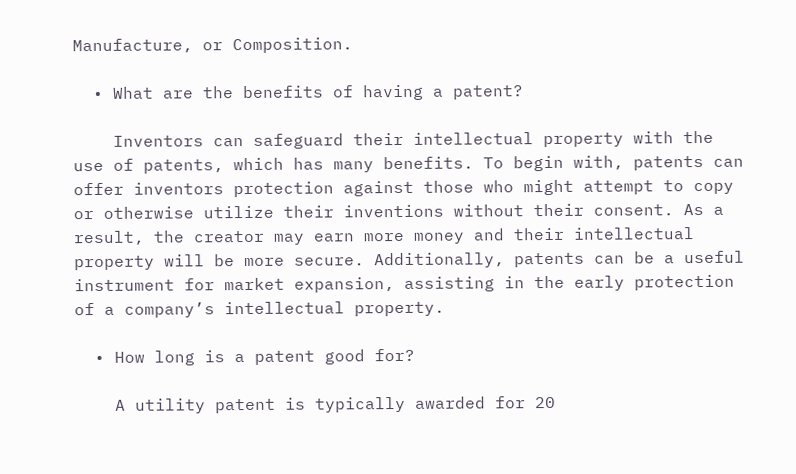Manufacture, or Composition.

  • What are the benefits of having a patent?

    Inventors can safeguard their intellectual property with the use of patents, which has many benefits. To begin with, patents can offer inventors protection against those who might attempt to copy or otherwise utilize their inventions without their consent. As a result, the creator may earn more money and their intellectual property will be more secure. Additionally, patents can be a useful instrument for market expansion, assisting in the early protection of a company’s intellectual property.

  • How long is a patent good for?

    A utility patent is typically awarded for 20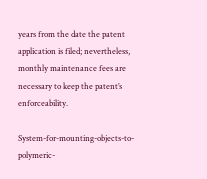years from the date the patent application is filed; nevertheless, monthly maintenance fees are necessary to keep the patent’s enforceability.

System-for-mounting-objects-to-polymeric-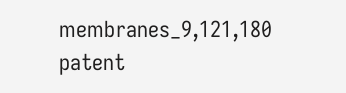membranes_9,121,180 patent